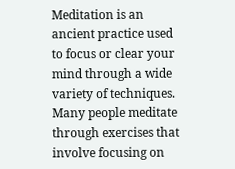Meditation is an ancient practice used to focus or clear your mind through a wide variety of techniques. Many people meditate through exercises that involve focusing on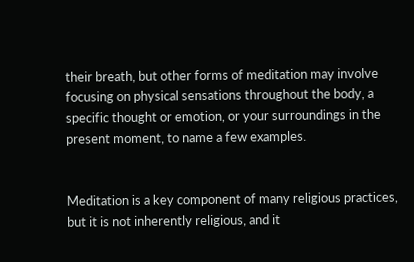their breath, but other forms of meditation may involve focusing on physical sensations throughout the body, a specific thought or emotion, or your surroundings in the present moment, to name a few examples.


Meditation is a key component of many religious practices, but it is not inherently religious, and it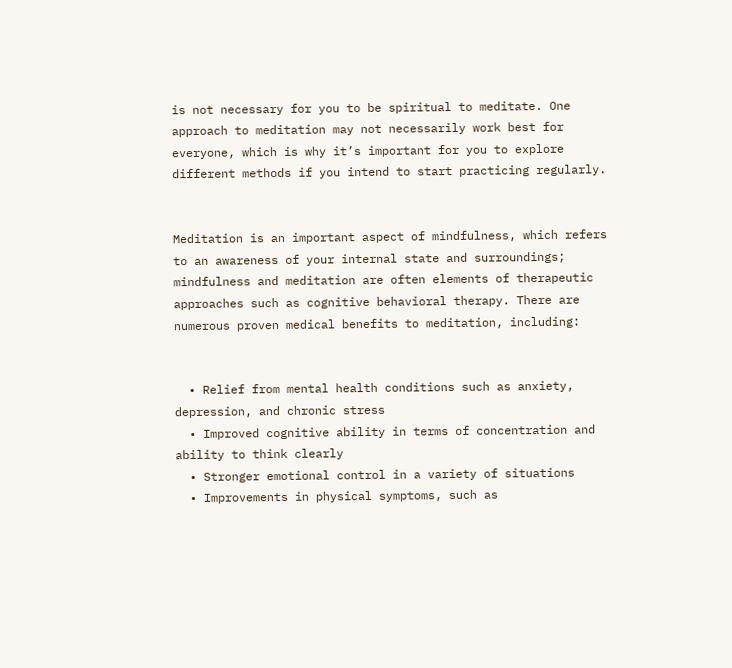is not necessary for you to be spiritual to meditate. One approach to meditation may not necessarily work best for everyone, which is why it’s important for you to explore different methods if you intend to start practicing regularly.


Meditation is an important aspect of mindfulness, which refers to an awareness of your internal state and surroundings; mindfulness and meditation are often elements of therapeutic approaches such as cognitive behavioral therapy. There are numerous proven medical benefits to meditation, including:


  • Relief from mental health conditions such as anxiety, depression, and chronic stress
  • Improved cognitive ability in terms of concentration and ability to think clearly
  • Stronger emotional control in a variety of situations
  • Improvements in physical symptoms, such as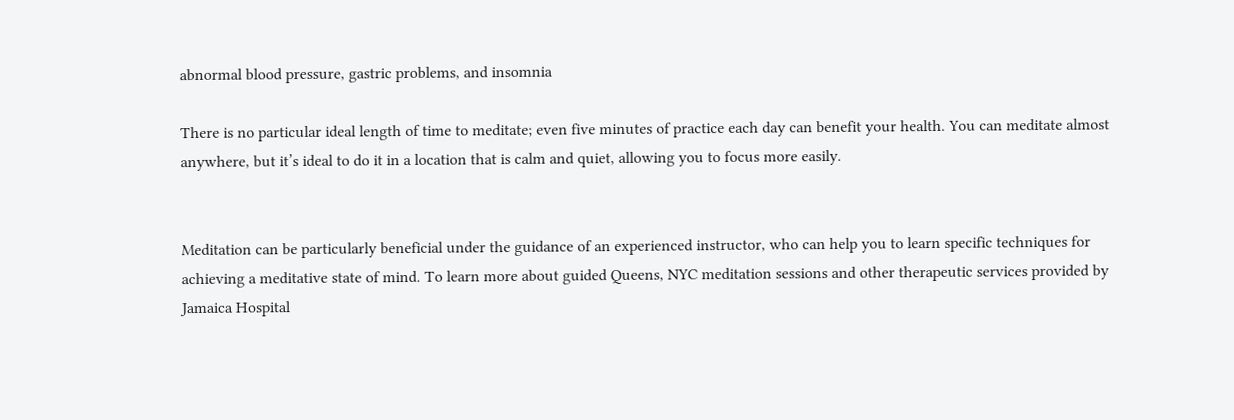abnormal blood pressure, gastric problems, and insomnia

There is no particular ideal length of time to meditate; even five minutes of practice each day can benefit your health. You can meditate almost anywhere, but it’s ideal to do it in a location that is calm and quiet, allowing you to focus more easily.


Meditation can be particularly beneficial under the guidance of an experienced instructor, who can help you to learn specific techniques for achieving a meditative state of mind. To learn more about guided Queens, NYC meditation sessions and other therapeutic services provided by Jamaica Hospital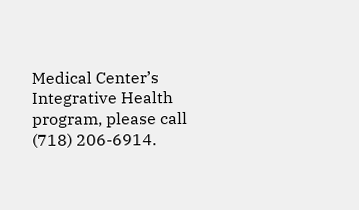Medical Center’s Integrative Health program, please call (718) 206-6914.